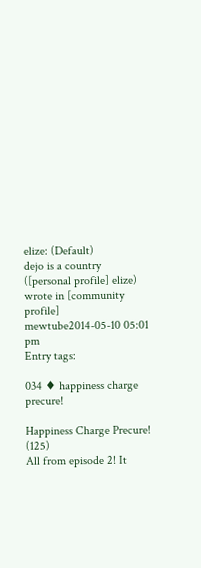elize: (Default)
dejo is a country ([personal profile] elize) wrote in [community profile] mewtube2014-05-10 05:01 pm
Entry tags:

034 ♦ happiness charge precure!

Happiness Charge Precure! (125)
All from episode 2! It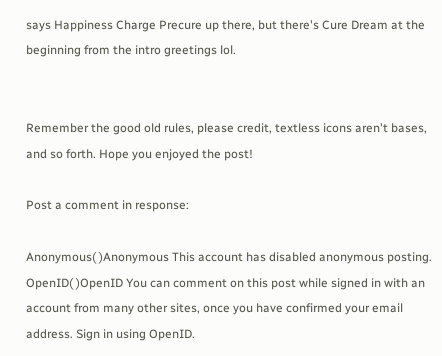says Happiness Charge Precure up there, but there's Cure Dream at the beginning from the intro greetings lol.


Remember the good old rules, please credit, textless icons aren't bases, and so forth. Hope you enjoyed the post!

Post a comment in response:

Anonymous( )Anonymous This account has disabled anonymous posting.
OpenID( )OpenID You can comment on this post while signed in with an account from many other sites, once you have confirmed your email address. Sign in using OpenID.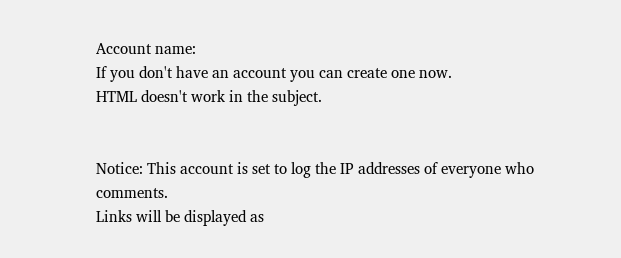Account name:
If you don't have an account you can create one now.
HTML doesn't work in the subject.


Notice: This account is set to log the IP addresses of everyone who comments.
Links will be displayed as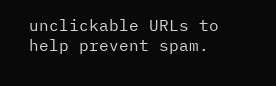unclickable URLs to help prevent spam.